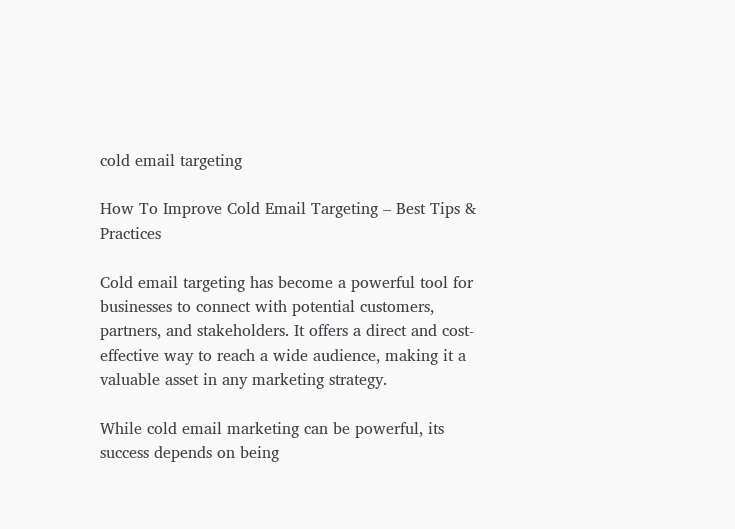cold email targeting

How To Improve Cold Email Targeting – Best Tips & Practices

Cold email targeting has become a powerful tool for businesses to connect with potential customers, partners, and stakeholders. It offers a direct and cost-effective way to reach a wide audience, making it a valuable asset in any marketing strategy.

While cold email marketing can be powerful, its success depends on being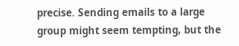precise. Sending emails to a large group might seem tempting, but the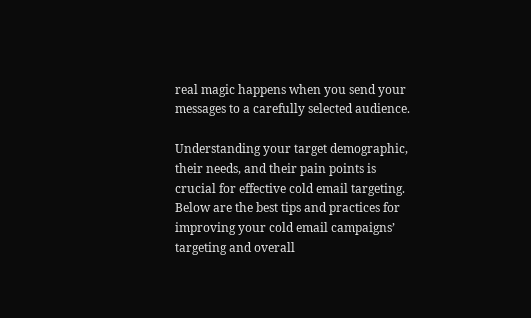real magic happens when you send your messages to a carefully selected audience.

Understanding your target demographic, their needs, and their pain points is crucial for effective cold email targeting. Below are the best tips and practices for improving your cold email campaigns’ targeting and overall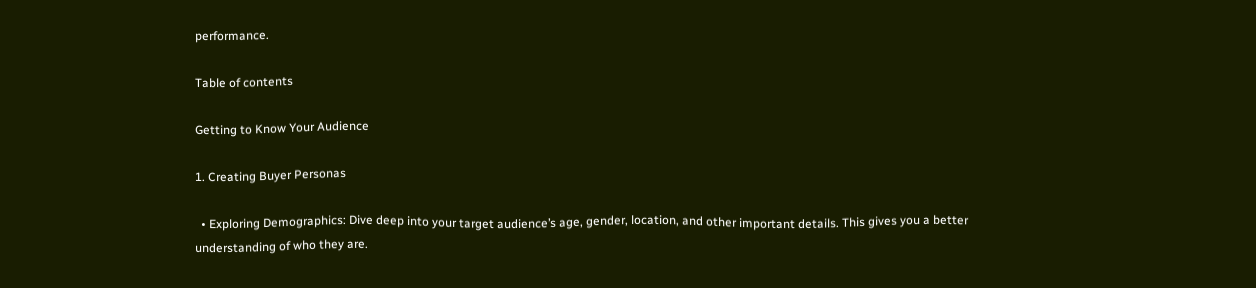performance.

Table of contents

Getting to Know Your Audience

1. Creating Buyer Personas

  • Exploring Demographics: Dive deep into your target audience’s age, gender, location, and other important details. This gives you a better understanding of who they are.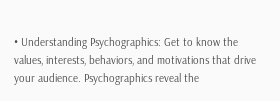• Understanding Psychographics: Get to know the values, interests, behaviors, and motivations that drive your audience. Psychographics reveal the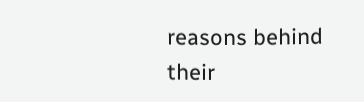reasons behind their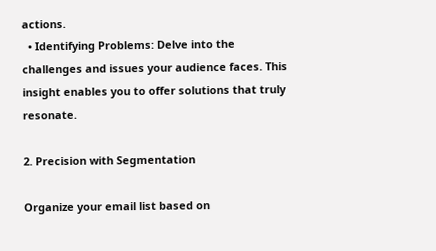actions.
  • Identifying Problems: Delve into the challenges and issues your audience faces. This insight enables you to offer solutions that truly resonate.

2. Precision with Segmentation

Organize your email list based on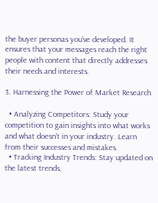the buyer personas you’ve developed. It ensures that your messages reach the right people with content that directly addresses their needs and interests.

3. Harnessing the Power of Market Research

  • Analyzing Competitors: Study your competition to gain insights into what works and what doesn’t in your industry. Learn from their successes and mistakes.
  • Tracking Industry Trends: Stay updated on the latest trends,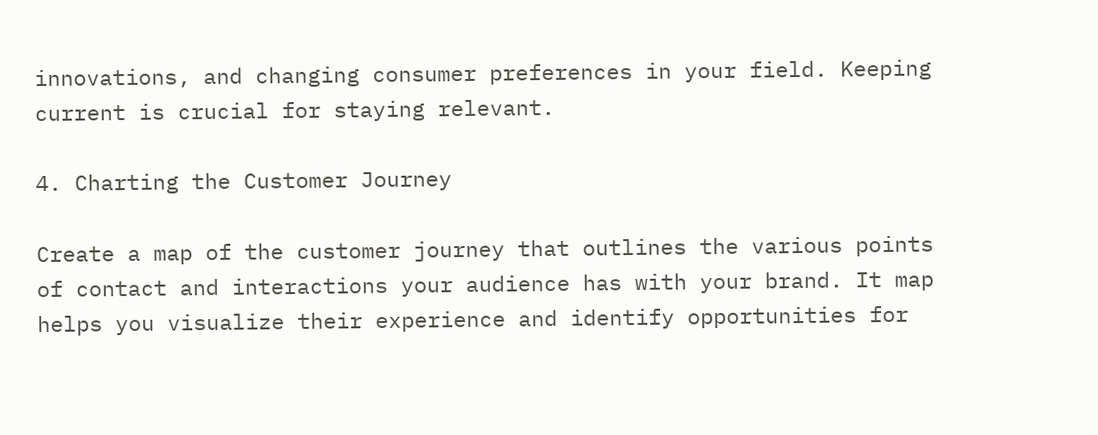innovations, and changing consumer preferences in your field. Keeping current is crucial for staying relevant.

4. Charting the Customer Journey

Create a map of the customer journey that outlines the various points of contact and interactions your audience has with your brand. It map helps you visualize their experience and identify opportunities for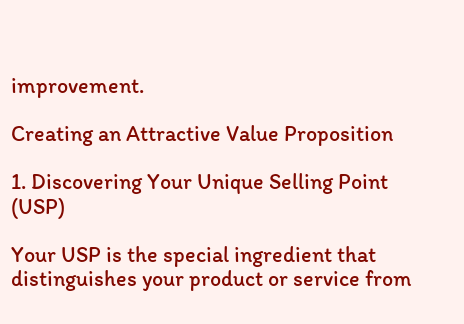improvement.

Creating an Attractive Value Proposition

1. Discovering Your Unique Selling Point (USP)

Your USP is the special ingredient that distinguishes your product or service from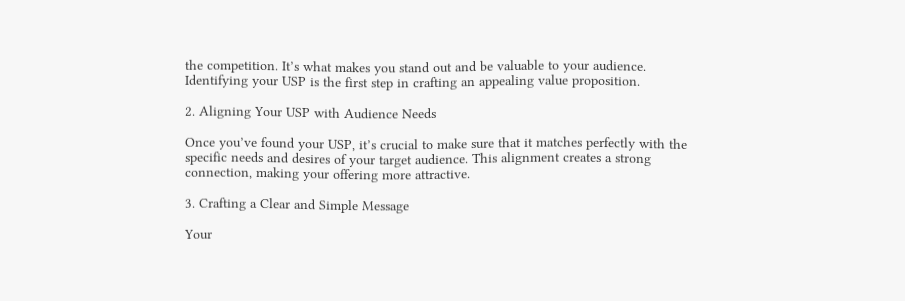the competition. It’s what makes you stand out and be valuable to your audience. Identifying your USP is the first step in crafting an appealing value proposition.

2. Aligning Your USP with Audience Needs

Once you’ve found your USP, it’s crucial to make sure that it matches perfectly with the specific needs and desires of your target audience. This alignment creates a strong connection, making your offering more attractive.

3. Crafting a Clear and Simple Message

Your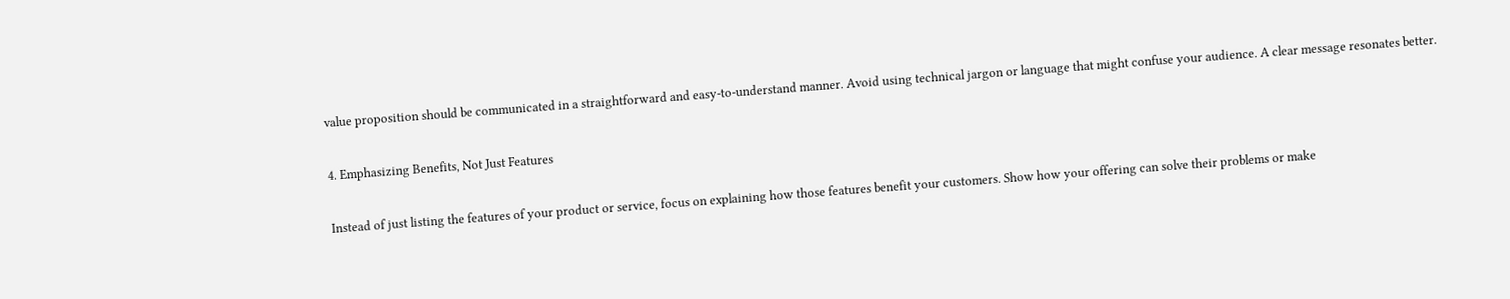value proposition should be communicated in a straightforward and easy-to-understand manner. Avoid using technical jargon or language that might confuse your audience. A clear message resonates better.

4. Emphasizing Benefits, Not Just Features

Instead of just listing the features of your product or service, focus on explaining how those features benefit your customers. Show how your offering can solve their problems or make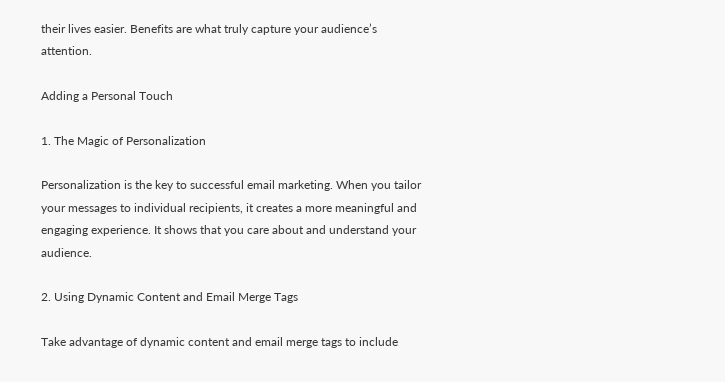their lives easier. Benefits are what truly capture your audience’s attention.

Adding a Personal Touch

1. The Magic of Personalization

Personalization is the key to successful email marketing. When you tailor your messages to individual recipients, it creates a more meaningful and engaging experience. It shows that you care about and understand your audience.

2. Using Dynamic Content and Email Merge Tags

Take advantage of dynamic content and email merge tags to include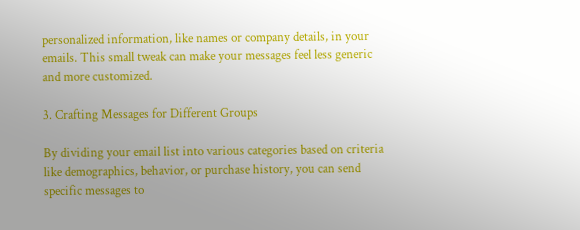personalized information, like names or company details, in your emails. This small tweak can make your messages feel less generic and more customized.

3. Crafting Messages for Different Groups

By dividing your email list into various categories based on criteria like demographics, behavior, or purchase history, you can send specific messages to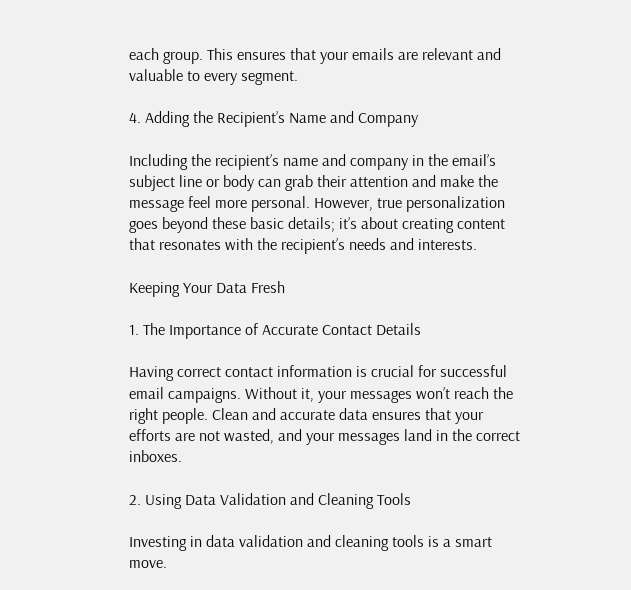each group. This ensures that your emails are relevant and valuable to every segment.

4. Adding the Recipient’s Name and Company

Including the recipient’s name and company in the email’s subject line or body can grab their attention and make the message feel more personal. However, true personalization goes beyond these basic details; it’s about creating content that resonates with the recipient’s needs and interests.

Keeping Your Data Fresh

1. The Importance of Accurate Contact Details

Having correct contact information is crucial for successful email campaigns. Without it, your messages won’t reach the right people. Clean and accurate data ensures that your efforts are not wasted, and your messages land in the correct inboxes.

2. Using Data Validation and Cleaning Tools

Investing in data validation and cleaning tools is a smart move.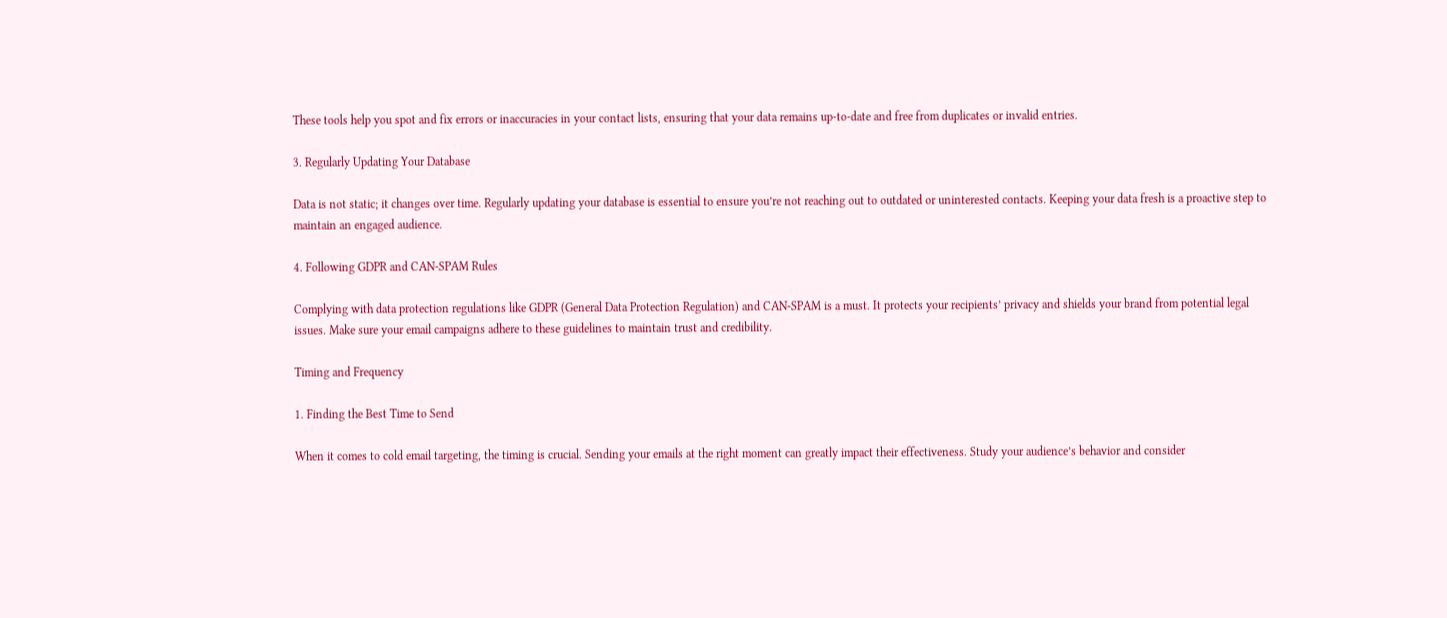These tools help you spot and fix errors or inaccuracies in your contact lists, ensuring that your data remains up-to-date and free from duplicates or invalid entries.

3. Regularly Updating Your Database

Data is not static; it changes over time. Regularly updating your database is essential to ensure you’re not reaching out to outdated or uninterested contacts. Keeping your data fresh is a proactive step to maintain an engaged audience.

4. Following GDPR and CAN-SPAM Rules

Complying with data protection regulations like GDPR (General Data Protection Regulation) and CAN-SPAM is a must. It protects your recipients’ privacy and shields your brand from potential legal issues. Make sure your email campaigns adhere to these guidelines to maintain trust and credibility.

Timing and Frequency

1. Finding the Best Time to Send

When it comes to cold email targeting, the timing is crucial. Sending your emails at the right moment can greatly impact their effectiveness. Study your audience’s behavior and consider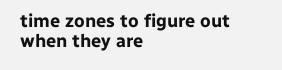time zones to figure out when they are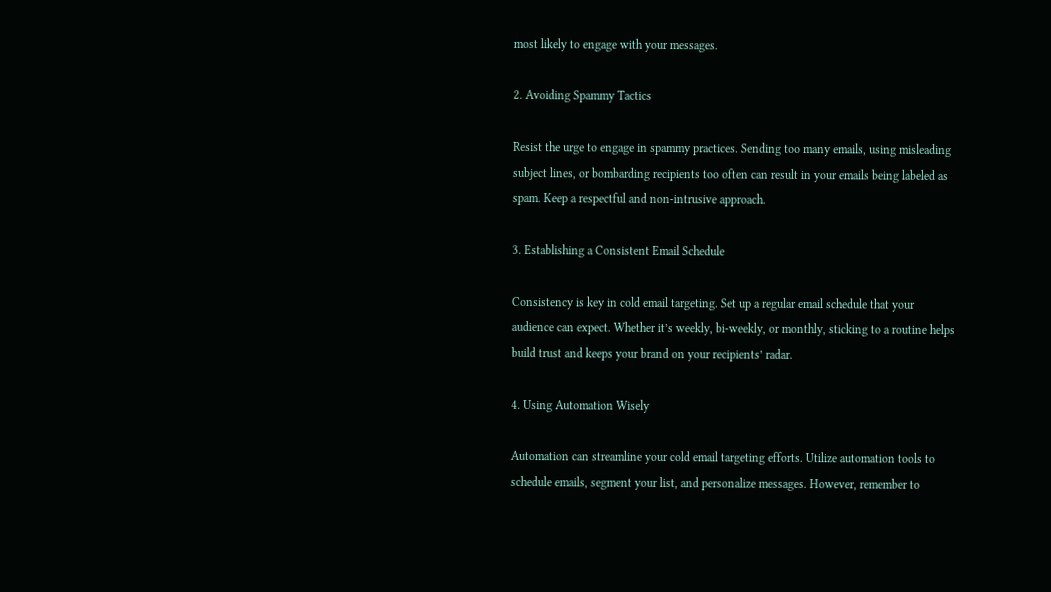most likely to engage with your messages.

2. Avoiding Spammy Tactics

Resist the urge to engage in spammy practices. Sending too many emails, using misleading subject lines, or bombarding recipients too often can result in your emails being labeled as spam. Keep a respectful and non-intrusive approach.

3. Establishing a Consistent Email Schedule

Consistency is key in cold email targeting. Set up a regular email schedule that your audience can expect. Whether it’s weekly, bi-weekly, or monthly, sticking to a routine helps build trust and keeps your brand on your recipients’ radar.

4. Using Automation Wisely

Automation can streamline your cold email targeting efforts. Utilize automation tools to schedule emails, segment your list, and personalize messages. However, remember to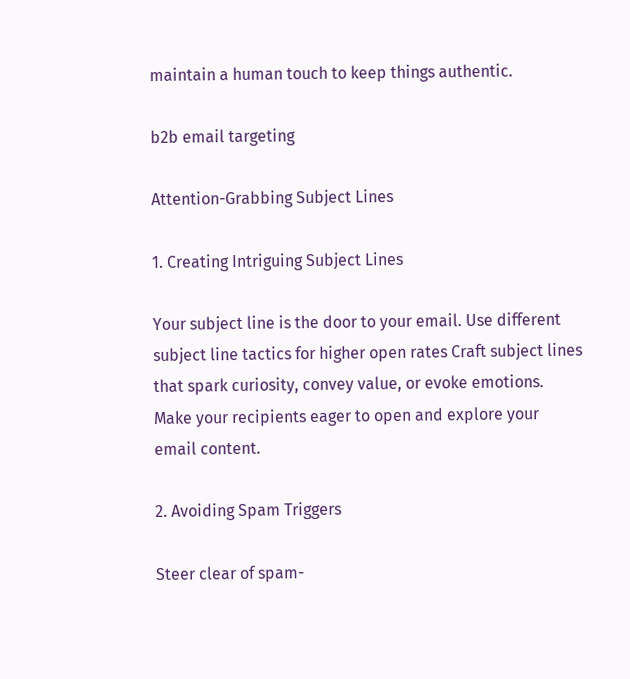maintain a human touch to keep things authentic.

b2b email targeting

Attention-Grabbing Subject Lines

1. Creating Intriguing Subject Lines

Your subject line is the door to your email. Use different subject line tactics for higher open rates Craft subject lines that spark curiosity, convey value, or evoke emotions. Make your recipients eager to open and explore your email content.

2. Avoiding Spam Triggers

Steer clear of spam-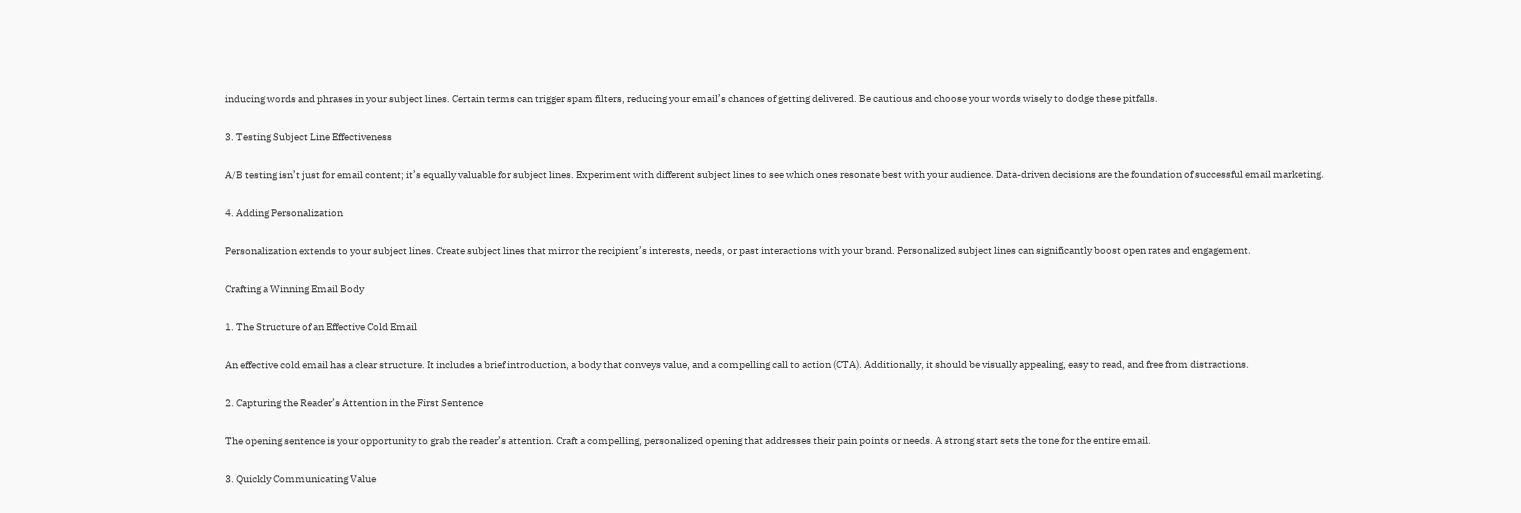inducing words and phrases in your subject lines. Certain terms can trigger spam filters, reducing your email’s chances of getting delivered. Be cautious and choose your words wisely to dodge these pitfalls.

3. Testing Subject Line Effectiveness

A/B testing isn’t just for email content; it’s equally valuable for subject lines. Experiment with different subject lines to see which ones resonate best with your audience. Data-driven decisions are the foundation of successful email marketing.

4. Adding Personalization

Personalization extends to your subject lines. Create subject lines that mirror the recipient’s interests, needs, or past interactions with your brand. Personalized subject lines can significantly boost open rates and engagement.

Crafting a Winning Email Body

1. The Structure of an Effective Cold Email

An effective cold email has a clear structure. It includes a brief introduction, a body that conveys value, and a compelling call to action (CTA). Additionally, it should be visually appealing, easy to read, and free from distractions.

2. Capturing the Reader’s Attention in the First Sentence

The opening sentence is your opportunity to grab the reader’s attention. Craft a compelling, personalized opening that addresses their pain points or needs. A strong start sets the tone for the entire email.

3. Quickly Communicating Value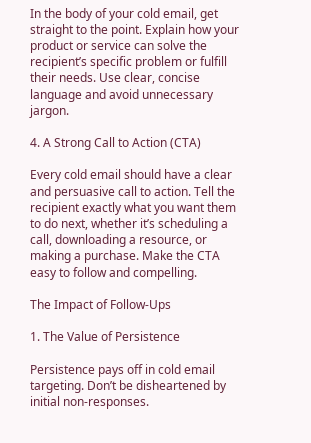In the body of your cold email, get straight to the point. Explain how your product or service can solve the recipient’s specific problem or fulfill their needs. Use clear, concise language and avoid unnecessary jargon.

4. A Strong Call to Action (CTA)

Every cold email should have a clear and persuasive call to action. Tell the recipient exactly what you want them to do next, whether it’s scheduling a call, downloading a resource, or making a purchase. Make the CTA easy to follow and compelling.

The Impact of Follow-Ups

1. The Value of Persistence

Persistence pays off in cold email targeting. Don’t be disheartened by initial non-responses.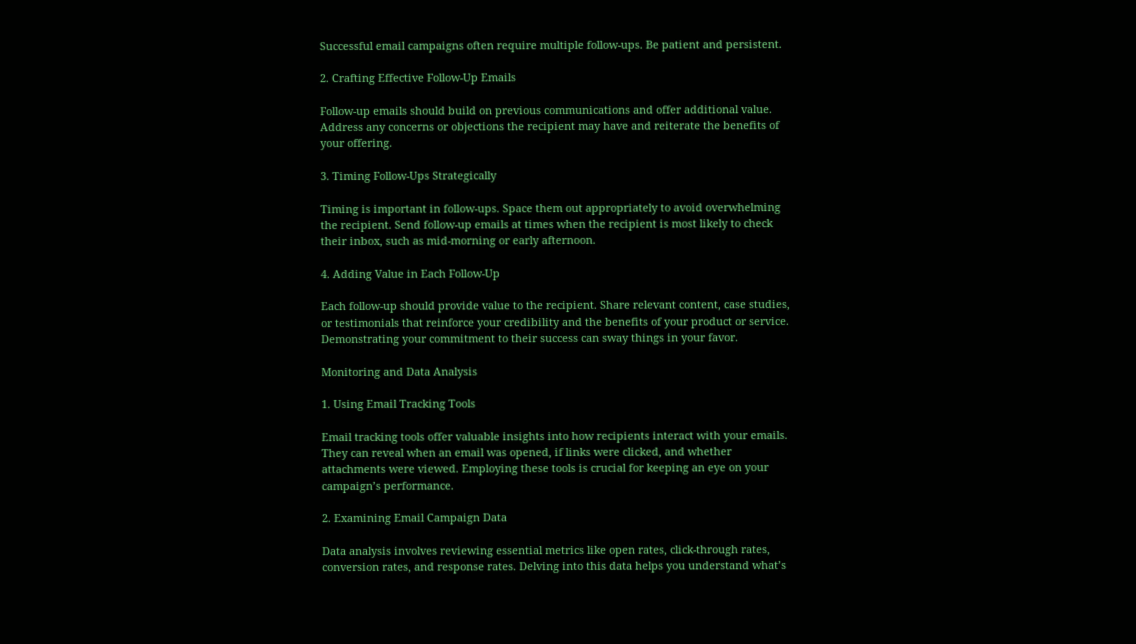Successful email campaigns often require multiple follow-ups. Be patient and persistent.

2. Crafting Effective Follow-Up Emails

Follow-up emails should build on previous communications and offer additional value. Address any concerns or objections the recipient may have and reiterate the benefits of your offering.

3. Timing Follow-Ups Strategically

Timing is important in follow-ups. Space them out appropriately to avoid overwhelming the recipient. Send follow-up emails at times when the recipient is most likely to check their inbox, such as mid-morning or early afternoon.

4. Adding Value in Each Follow-Up

Each follow-up should provide value to the recipient. Share relevant content, case studies, or testimonials that reinforce your credibility and the benefits of your product or service. Demonstrating your commitment to their success can sway things in your favor.

Monitoring and Data Analysis

1. Using Email Tracking Tools

Email tracking tools offer valuable insights into how recipients interact with your emails. They can reveal when an email was opened, if links were clicked, and whether attachments were viewed. Employing these tools is crucial for keeping an eye on your campaign’s performance.

2. Examining Email Campaign Data

Data analysis involves reviewing essential metrics like open rates, click-through rates, conversion rates, and response rates. Delving into this data helps you understand what’s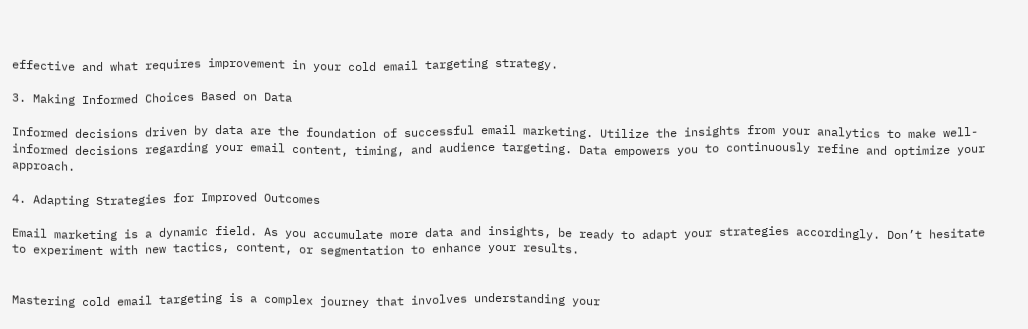effective and what requires improvement in your cold email targeting strategy.

3. Making Informed Choices Based on Data

Informed decisions driven by data are the foundation of successful email marketing. Utilize the insights from your analytics to make well-informed decisions regarding your email content, timing, and audience targeting. Data empowers you to continuously refine and optimize your approach.

4. Adapting Strategies for Improved Outcomes

Email marketing is a dynamic field. As you accumulate more data and insights, be ready to adapt your strategies accordingly. Don’t hesitate to experiment with new tactics, content, or segmentation to enhance your results.


Mastering cold email targeting is a complex journey that involves understanding your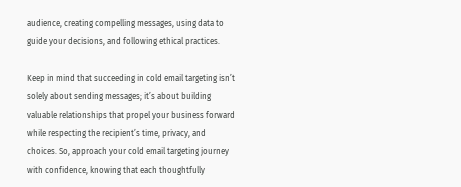audience, creating compelling messages, using data to guide your decisions, and following ethical practices.

Keep in mind that succeeding in cold email targeting isn’t solely about sending messages; it’s about building valuable relationships that propel your business forward while respecting the recipient’s time, privacy, and choices. So, approach your cold email targeting journey with confidence, knowing that each thoughtfully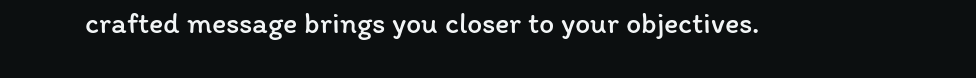crafted message brings you closer to your objectives.